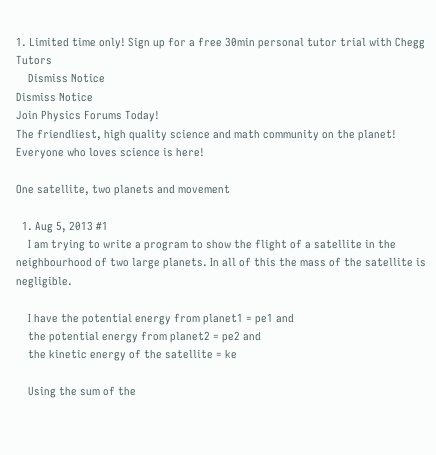1. Limited time only! Sign up for a free 30min personal tutor trial with Chegg Tutors
    Dismiss Notice
Dismiss Notice
Join Physics Forums Today!
The friendliest, high quality science and math community on the planet! Everyone who loves science is here!

One satellite, two planets and movement

  1. Aug 5, 2013 #1
    I am trying to write a program to show the flight of a satellite in the neighbourhood of two large planets. In all of this the mass of the satellite is negligible.

    I have the potential energy from planet1 = pe1 and
    the potential energy from planet2 = pe2 and
    the kinetic energy of the satellite = ke

    Using the sum of the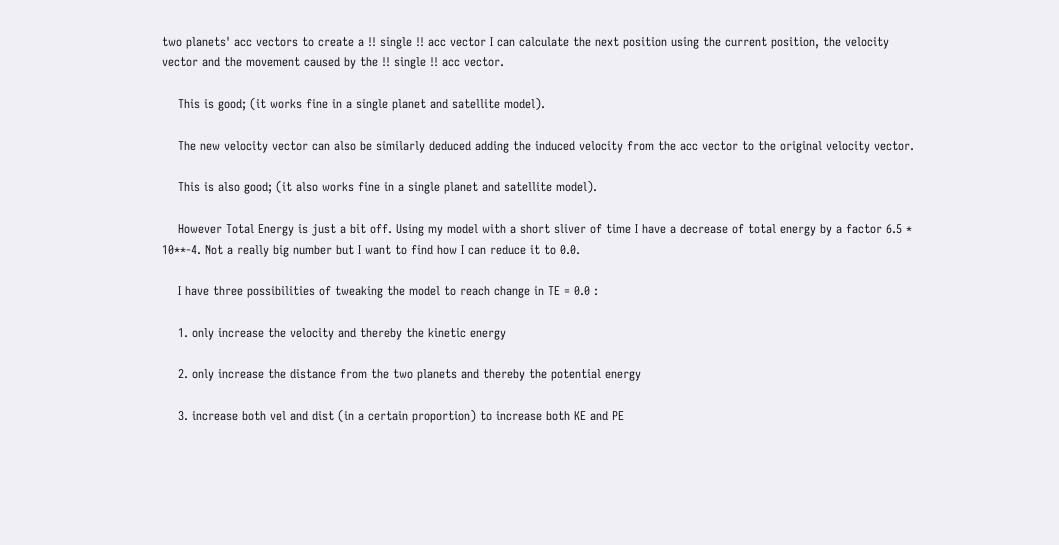two planets' acc vectors to create a !! single !! acc vector I can calculate the next position using the current position, the velocity vector and the movement caused by the !! single !! acc vector.

    This is good; (it works fine in a single planet and satellite model).

    The new velocity vector can also be similarly deduced adding the induced velocity from the acc vector to the original velocity vector.

    This is also good; (it also works fine in a single planet and satellite model).

    However Total Energy is just a bit off. Using my model with a short sliver of time I have a decrease of total energy by a factor 6.5 * 10**-4. Not a really big number but I want to find how I can reduce it to 0.0.

    I have three possibilities of tweaking the model to reach change in TE = 0.0 :

    1. only increase the velocity and thereby the kinetic energy

    2. only increase the distance from the two planets and thereby the potential energy

    3. increase both vel and dist (in a certain proportion) to increase both KE and PE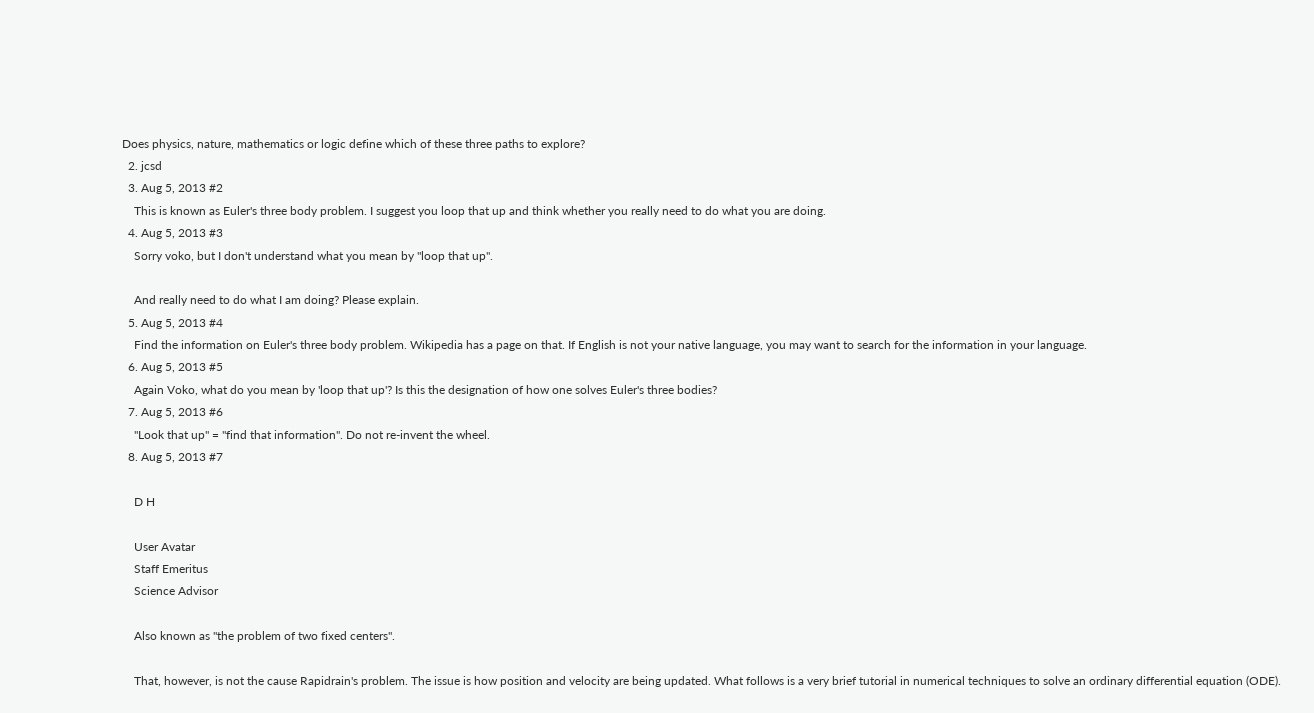Does physics, nature, mathematics or logic define which of these three paths to explore?
  2. jcsd
  3. Aug 5, 2013 #2
    This is known as Euler's three body problem. I suggest you loop that up and think whether you really need to do what you are doing.
  4. Aug 5, 2013 #3
    Sorry voko, but I don't understand what you mean by "loop that up".

    And really need to do what I am doing? Please explain.
  5. Aug 5, 2013 #4
    Find the information on Euler's three body problem. Wikipedia has a page on that. If English is not your native language, you may want to search for the information in your language.
  6. Aug 5, 2013 #5
    Again Voko, what do you mean by 'loop that up'? Is this the designation of how one solves Euler's three bodies?
  7. Aug 5, 2013 #6
    "Look that up" = "find that information". Do not re-invent the wheel.
  8. Aug 5, 2013 #7

    D H

    User Avatar
    Staff Emeritus
    Science Advisor

    Also known as "the problem of two fixed centers".

    That, however, is not the cause Rapidrain's problem. The issue is how position and velocity are being updated. What follows is a very brief tutorial in numerical techniques to solve an ordinary differential equation (ODE).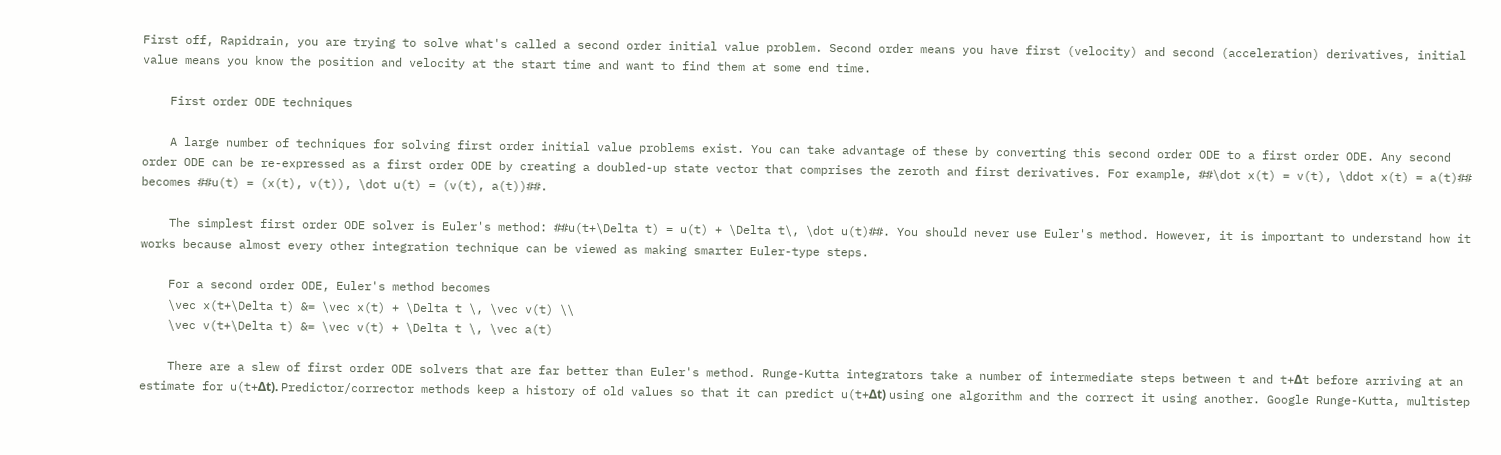First off, Rapidrain, you are trying to solve what's called a second order initial value problem. Second order means you have first (velocity) and second (acceleration) derivatives, initial value means you know the position and velocity at the start time and want to find them at some end time.

    First order ODE techniques

    A large number of techniques for solving first order initial value problems exist. You can take advantage of these by converting this second order ODE to a first order ODE. Any second order ODE can be re-expressed as a first order ODE by creating a doubled-up state vector that comprises the zeroth and first derivatives. For example, ##\dot x(t) = v(t), \ddot x(t) = a(t)## becomes ##u(t) = (x(t), v(t)), \dot u(t) = (v(t), a(t))##.

    The simplest first order ODE solver is Euler's method: ##u(t+\Delta t) = u(t) + \Delta t\, \dot u(t)##. You should never use Euler's method. However, it is important to understand how it works because almost every other integration technique can be viewed as making smarter Euler-type steps.

    For a second order ODE, Euler's method becomes
    \vec x(t+\Delta t) &= \vec x(t) + \Delta t \, \vec v(t) \\
    \vec v(t+\Delta t) &= \vec v(t) + \Delta t \, \vec a(t)

    There are a slew of first order ODE solvers that are far better than Euler's method. Runge-Kutta integrators take a number of intermediate steps between t and t+Δt before arriving at an estimate for u(t+Δt). Predictor/corrector methods keep a history of old values so that it can predict u(t+Δt) using one algorithm and the correct it using another. Google Runge-Kutta, multistep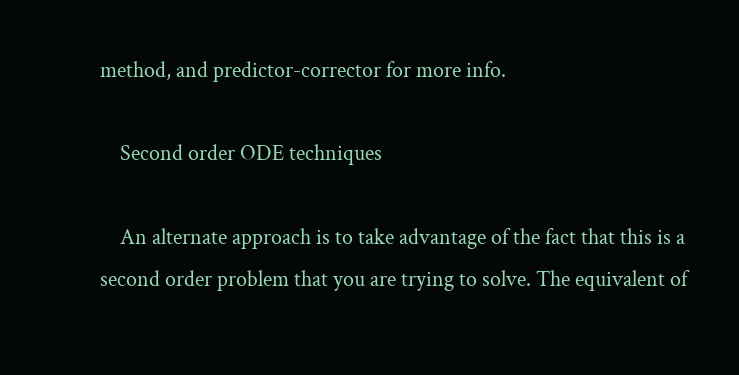method, and predictor-corrector for more info.

    Second order ODE techniques

    An alternate approach is to take advantage of the fact that this is a second order problem that you are trying to solve. The equivalent of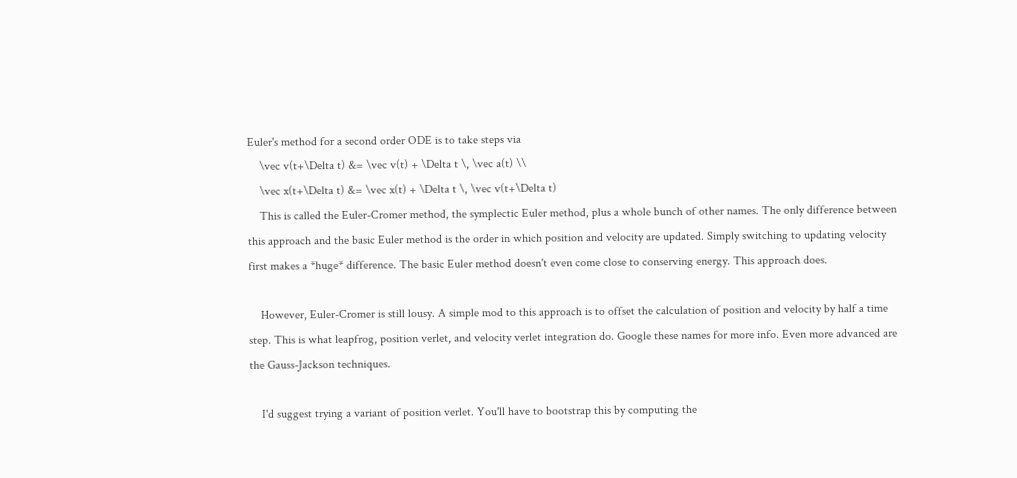Euler's method for a second order ODE is to take steps via
    \vec v(t+\Delta t) &= \vec v(t) + \Delta t \, \vec a(t) \\
    \vec x(t+\Delta t) &= \vec x(t) + \Delta t \, \vec v(t+\Delta t)
    This is called the Euler-Cromer method, the symplectic Euler method, plus a whole bunch of other names. The only difference between this approach and the basic Euler method is the order in which position and velocity are updated. Simply switching to updating velocity first makes a *huge* difference. The basic Euler method doesn't even come close to conserving energy. This approach does.

    However, Euler-Cromer is still lousy. A simple mod to this approach is to offset the calculation of position and velocity by half a time step. This is what leapfrog, position verlet, and velocity verlet integration do. Google these names for more info. Even more advanced are the Gauss-Jackson techniques.

    I'd suggest trying a variant of position verlet. You'll have to bootstrap this by computing the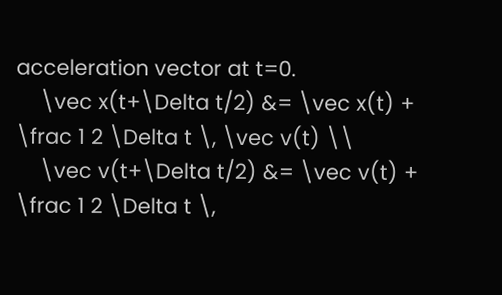acceleration vector at t=0.
    \vec x(t+\Delta t/2) &= \vec x(t) + \frac 1 2 \Delta t \, \vec v(t) \\
    \vec v(t+\Delta t/2) &= \vec v(t) + \frac 1 2 \Delta t \,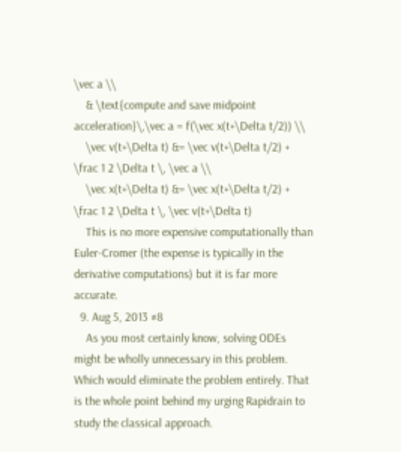\vec a \\
    & \text{compute and save midpoint acceleration}\,\vec a = f(\vec x(t+\Delta t/2)) \\
    \vec v(t+\Delta t) &= \vec v(t+\Delta t/2) + \frac 1 2 \Delta t \, \vec a \\
    \vec x(t+\Delta t) &= \vec x(t+\Delta t/2) + \frac 1 2 \Delta t \, \vec v(t+\Delta t)
    This is no more expensive computationally than Euler-Cromer (the expense is typically in the derivative computations) but it is far more accurate.
  9. Aug 5, 2013 #8
    As you most certainly know, solving ODEs might be wholly unnecessary in this problem. Which would eliminate the problem entirely. That is the whole point behind my urging Rapidrain to study the classical approach.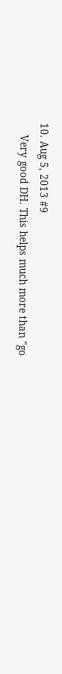10. Aug 5, 2013 #9
    Very good DH. This helps much more than "go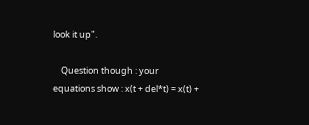look it up".

    Question though : your equations show : x(t + del*t) = x(t) +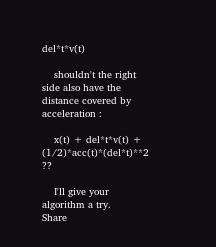del*t*v(t)

    shouldn't the right side also have the distance covered by acceleration :

    x(t) + del*t*v(t) + (1/2)*acc(t)*(del*t)**2 ??

    I'll give your algorithm a try.
Share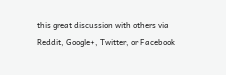this great discussion with others via Reddit, Google+, Twitter, or Facebook